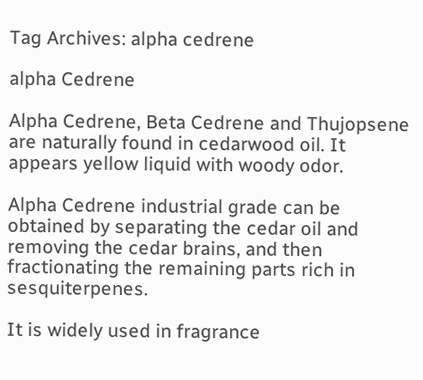Tag Archives: alpha cedrene

alpha Cedrene

Alpha Cedrene, Beta Cedrene and Thujopsene are naturally found in cedarwood oil. It appears yellow liquid with woody odor.

Alpha Cedrene industrial grade can be obtained by separating the cedar oil and removing the cedar brains, and then fractionating the remaining parts rich in sesquiterpenes.

It is widely used in fragrance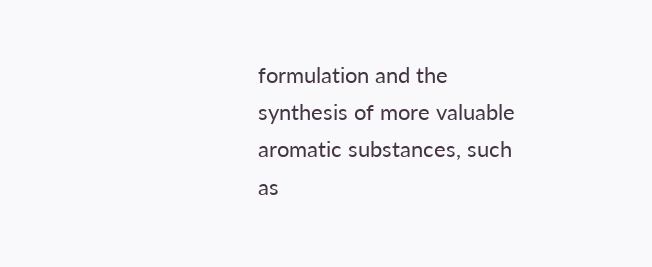formulation and the synthesis of more valuable aromatic substances, such as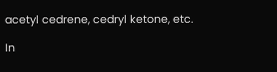acetyl cedrene, cedryl ketone, etc.

In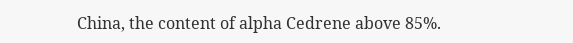China, the content of alpha Cedrene above 85%.